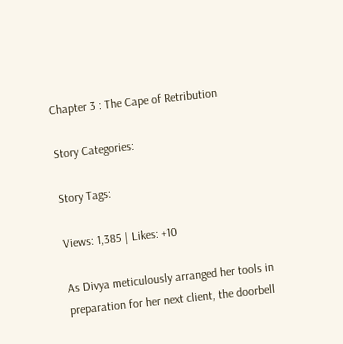Chapter 3 : The Cape of Retribution

Story Categories:

Story Tags:

Views: 1,385 | Likes: +10

As Divya meticulously arranged her tools in preparation for her next client, the doorbell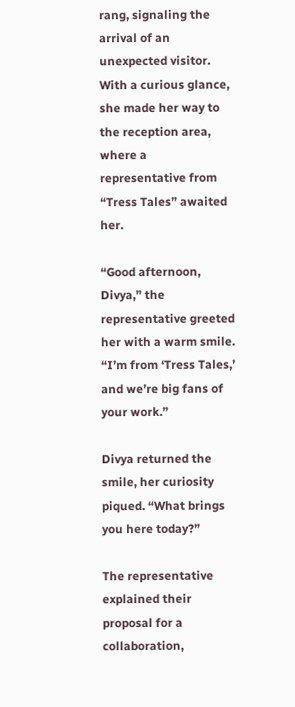rang, signaling the arrival of an unexpected visitor. With a curious glance, she made her way to the reception area, where a representative from “Tress Tales” awaited her.

“Good afternoon, Divya,” the representative greeted her with a warm smile. “I’m from ‘Tress Tales,’ and we’re big fans of your work.”

Divya returned the smile, her curiosity piqued. “What brings you here today?”

The representative explained their proposal for a collaboration,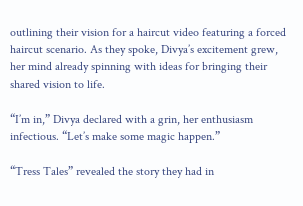outlining their vision for a haircut video featuring a forced haircut scenario. As they spoke, Divya’s excitement grew, her mind already spinning with ideas for bringing their shared vision to life.

“I’m in,” Divya declared with a grin, her enthusiasm infectious. “Let’s make some magic happen.”

“Tress Tales” revealed the story they had in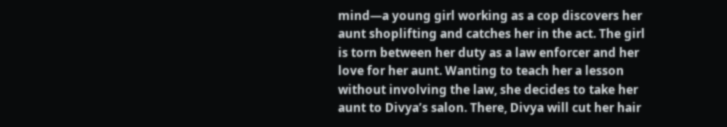mind—a young girl working as a cop discovers her aunt shoplifting and catches her in the act. The girl is torn between her duty as a law enforcer and her love for her aunt. Wanting to teach her a lesson without involving the law, she decides to take her aunt to Divya’s salon. There, Divya will cut her hair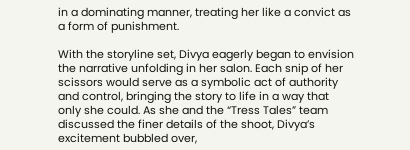in a dominating manner, treating her like a convict as a form of punishment.

With the storyline set, Divya eagerly began to envision the narrative unfolding in her salon. Each snip of her scissors would serve as a symbolic act of authority and control, bringing the story to life in a way that only she could. As she and the “Tress Tales” team discussed the finer details of the shoot, Divya’s excitement bubbled over,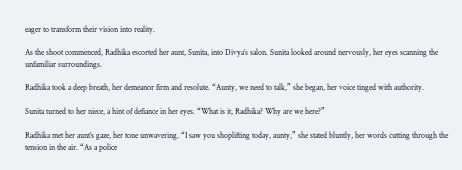eager to transform their vision into reality.

As the shoot commenced, Radhika escorted her aunt, Sunita, into Divya’s salon. Sunita looked around nervously, her eyes scanning the unfamiliar surroundings.

Radhika took a deep breath, her demeanor firm and resolute. “Aunty, we need to talk,” she began, her voice tinged with authority.

Sunita turned to her niece, a hint of defiance in her eyes. “What is it, Radhika? Why are we here?”

Radhika met her aunt’s gaze, her tone unwavering. “I saw you shoplifting today, aunty,” she stated bluntly, her words cutting through the tension in the air. “As a police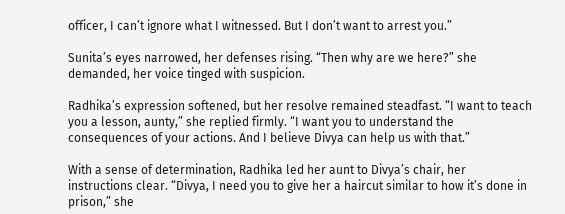officer, I can’t ignore what I witnessed. But I don’t want to arrest you.”

Sunita’s eyes narrowed, her defenses rising. “Then why are we here?” she demanded, her voice tinged with suspicion.

Radhika’s expression softened, but her resolve remained steadfast. “I want to teach you a lesson, aunty,” she replied firmly. “I want you to understand the consequences of your actions. And I believe Divya can help us with that.”

With a sense of determination, Radhika led her aunt to Divya’s chair, her instructions clear. “Divya, I need you to give her a haircut similar to how it’s done in prison,” she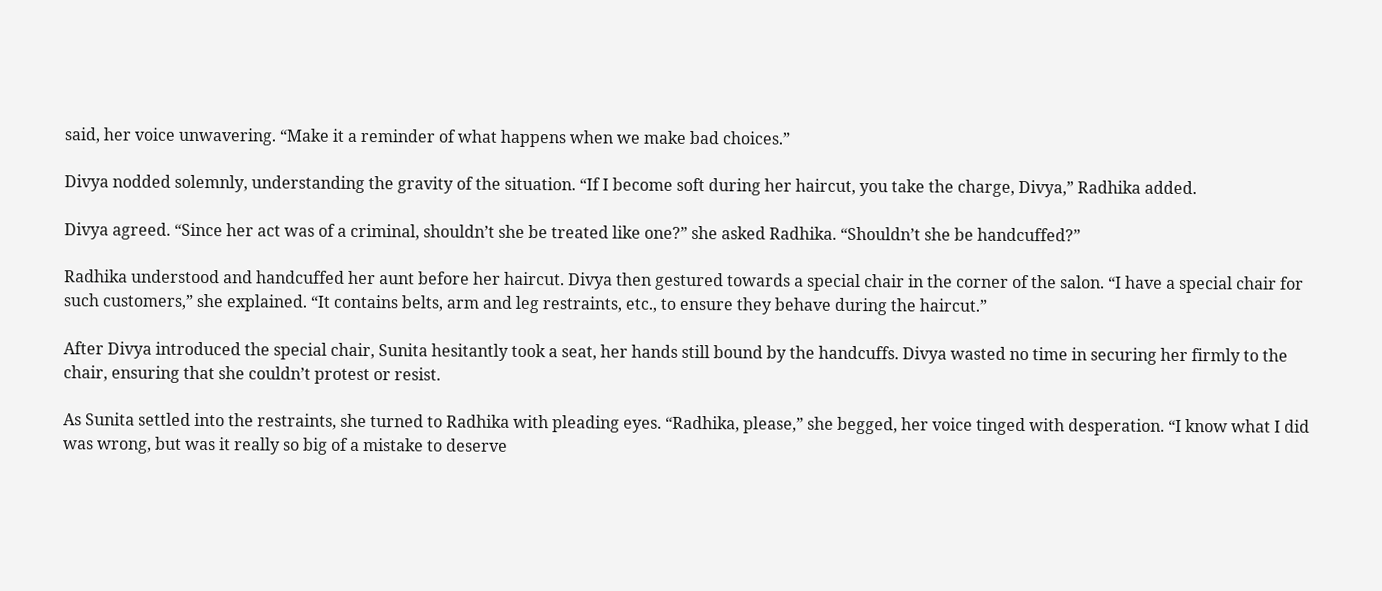said, her voice unwavering. “Make it a reminder of what happens when we make bad choices.”

Divya nodded solemnly, understanding the gravity of the situation. “If I become soft during her haircut, you take the charge, Divya,” Radhika added.

Divya agreed. “Since her act was of a criminal, shouldn’t she be treated like one?” she asked Radhika. “Shouldn’t she be handcuffed?”

Radhika understood and handcuffed her aunt before her haircut. Divya then gestured towards a special chair in the corner of the salon. “I have a special chair for such customers,” she explained. “It contains belts, arm and leg restraints, etc., to ensure they behave during the haircut.”

After Divya introduced the special chair, Sunita hesitantly took a seat, her hands still bound by the handcuffs. Divya wasted no time in securing her firmly to the chair, ensuring that she couldn’t protest or resist.

As Sunita settled into the restraints, she turned to Radhika with pleading eyes. “Radhika, please,” she begged, her voice tinged with desperation. “I know what I did was wrong, but was it really so big of a mistake to deserve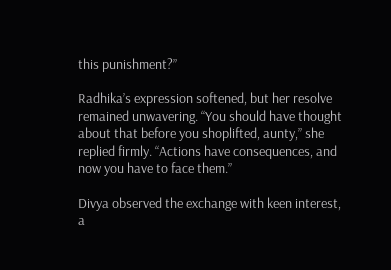this punishment?”

Radhika’s expression softened, but her resolve remained unwavering. “You should have thought about that before you shoplifted, aunty,” she replied firmly. “Actions have consequences, and now you have to face them.”

Divya observed the exchange with keen interest, a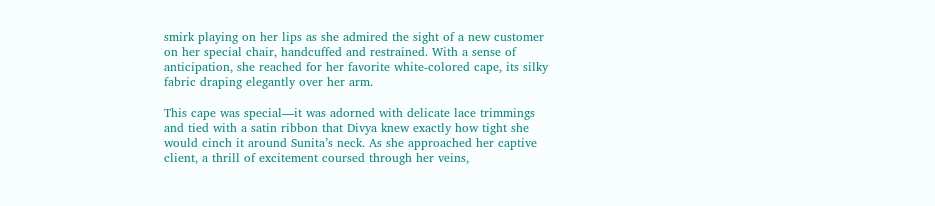smirk playing on her lips as she admired the sight of a new customer on her special chair, handcuffed and restrained. With a sense of anticipation, she reached for her favorite white-colored cape, its silky fabric draping elegantly over her arm.

This cape was special—it was adorned with delicate lace trimmings and tied with a satin ribbon that Divya knew exactly how tight she would cinch it around Sunita’s neck. As she approached her captive client, a thrill of excitement coursed through her veins,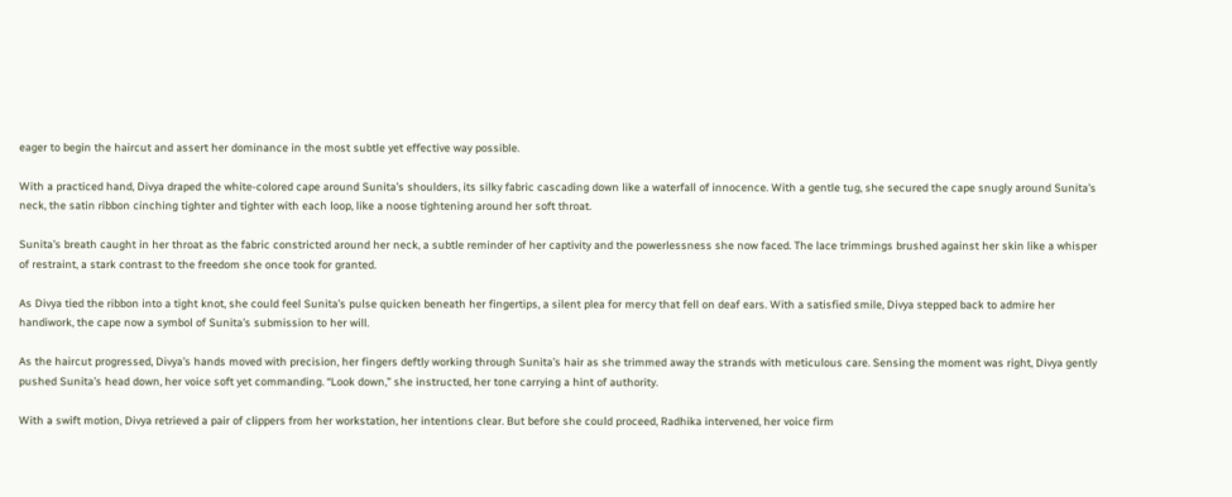eager to begin the haircut and assert her dominance in the most subtle yet effective way possible.

With a practiced hand, Divya draped the white-colored cape around Sunita’s shoulders, its silky fabric cascading down like a waterfall of innocence. With a gentle tug, she secured the cape snugly around Sunita’s neck, the satin ribbon cinching tighter and tighter with each loop, like a noose tightening around her soft throat.

Sunita’s breath caught in her throat as the fabric constricted around her neck, a subtle reminder of her captivity and the powerlessness she now faced. The lace trimmings brushed against her skin like a whisper of restraint, a stark contrast to the freedom she once took for granted.

As Divya tied the ribbon into a tight knot, she could feel Sunita’s pulse quicken beneath her fingertips, a silent plea for mercy that fell on deaf ears. With a satisfied smile, Divya stepped back to admire her handiwork, the cape now a symbol of Sunita’s submission to her will.

As the haircut progressed, Divya’s hands moved with precision, her fingers deftly working through Sunita’s hair as she trimmed away the strands with meticulous care. Sensing the moment was right, Divya gently pushed Sunita’s head down, her voice soft yet commanding. “Look down,” she instructed, her tone carrying a hint of authority.

With a swift motion, Divya retrieved a pair of clippers from her workstation, her intentions clear. But before she could proceed, Radhika intervened, her voice firm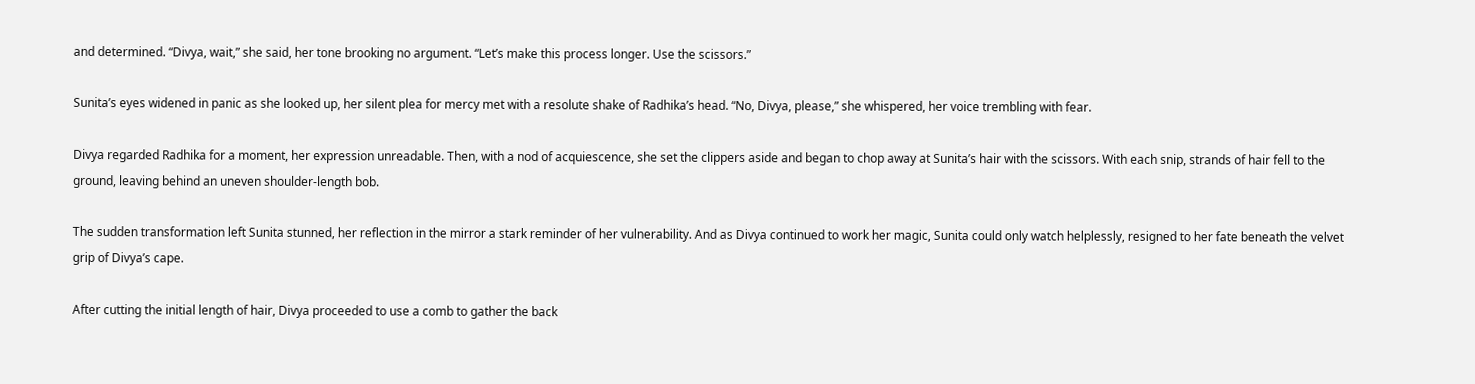and determined. “Divya, wait,” she said, her tone brooking no argument. “Let’s make this process longer. Use the scissors.”

Sunita’s eyes widened in panic as she looked up, her silent plea for mercy met with a resolute shake of Radhika’s head. “No, Divya, please,” she whispered, her voice trembling with fear.

Divya regarded Radhika for a moment, her expression unreadable. Then, with a nod of acquiescence, she set the clippers aside and began to chop away at Sunita’s hair with the scissors. With each snip, strands of hair fell to the ground, leaving behind an uneven shoulder-length bob.

The sudden transformation left Sunita stunned, her reflection in the mirror a stark reminder of her vulnerability. And as Divya continued to work her magic, Sunita could only watch helplessly, resigned to her fate beneath the velvet grip of Divya’s cape.

After cutting the initial length of hair, Divya proceeded to use a comb to gather the back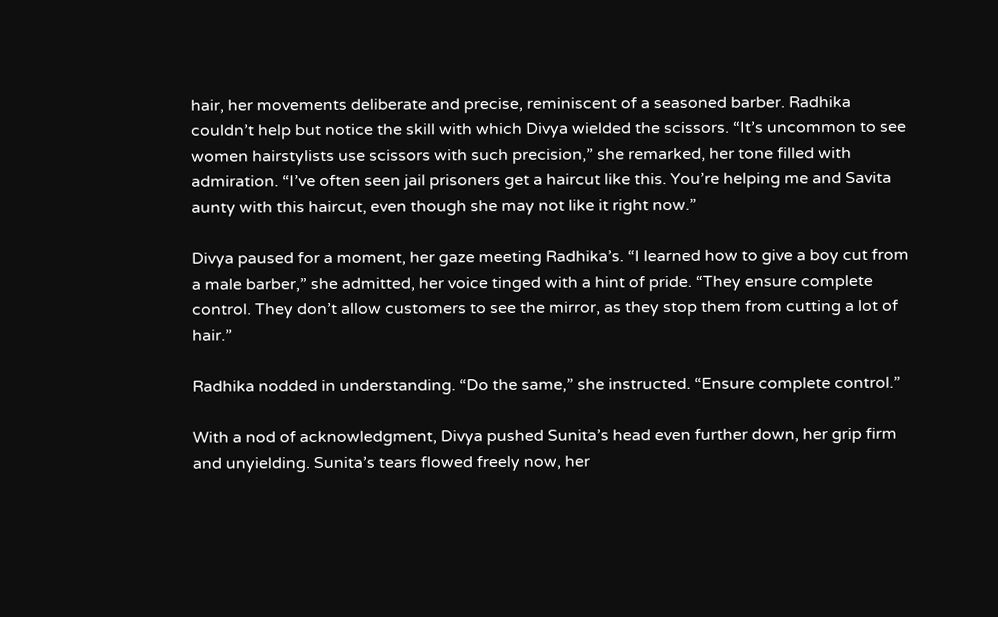hair, her movements deliberate and precise, reminiscent of a seasoned barber. Radhika couldn’t help but notice the skill with which Divya wielded the scissors. “It’s uncommon to see women hairstylists use scissors with such precision,” she remarked, her tone filled with admiration. “I’ve often seen jail prisoners get a haircut like this. You’re helping me and Savita aunty with this haircut, even though she may not like it right now.”

Divya paused for a moment, her gaze meeting Radhika’s. “I learned how to give a boy cut from a male barber,” she admitted, her voice tinged with a hint of pride. “They ensure complete control. They don’t allow customers to see the mirror, as they stop them from cutting a lot of hair.”

Radhika nodded in understanding. “Do the same,” she instructed. “Ensure complete control.”

With a nod of acknowledgment, Divya pushed Sunita’s head even further down, her grip firm and unyielding. Sunita’s tears flowed freely now, her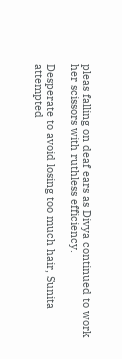pleas falling on deaf ears as Divya continued to work her scissors with ruthless efficiency.

Desperate to avoid losing too much hair, Sunita attempted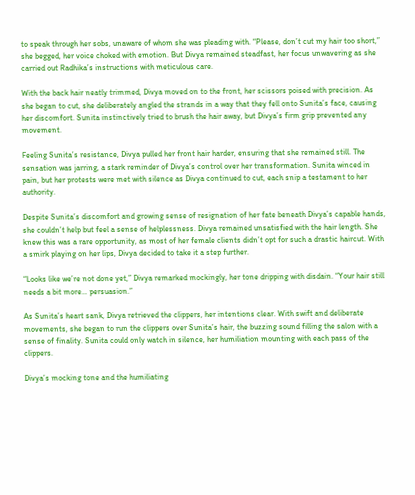to speak through her sobs, unaware of whom she was pleading with. “Please, don’t cut my hair too short,” she begged, her voice choked with emotion. But Divya remained steadfast, her focus unwavering as she carried out Radhika’s instructions with meticulous care.

With the back hair neatly trimmed, Divya moved on to the front, her scissors poised with precision. As she began to cut, she deliberately angled the strands in a way that they fell onto Sunita’s face, causing her discomfort. Sunita instinctively tried to brush the hair away, but Divya’s firm grip prevented any movement.

Feeling Sunita’s resistance, Divya pulled her front hair harder, ensuring that she remained still. The sensation was jarring, a stark reminder of Divya’s control over her transformation. Sunita winced in pain, but her protests were met with silence as Divya continued to cut, each snip a testament to her authority.

Despite Sunita’s discomfort and growing sense of resignation of her fate beneath Divya’s capable hands, she couldn’t help but feel a sense of helplessness. Divya remained unsatisfied with the hair length. She knew this was a rare opportunity, as most of her female clients didn’t opt for such a drastic haircut. With a smirk playing on her lips, Divya decided to take it a step further.

“Looks like we’re not done yet,” Divya remarked mockingly, her tone dripping with disdain. “Your hair still needs a bit more… persuasion.”

As Sunita’s heart sank, Divya retrieved the clippers, her intentions clear. With swift and deliberate movements, she began to run the clippers over Sunita’s hair, the buzzing sound filling the salon with a sense of finality. Sunita could only watch in silence, her humiliation mounting with each pass of the clippers.

Divya’s mocking tone and the humiliating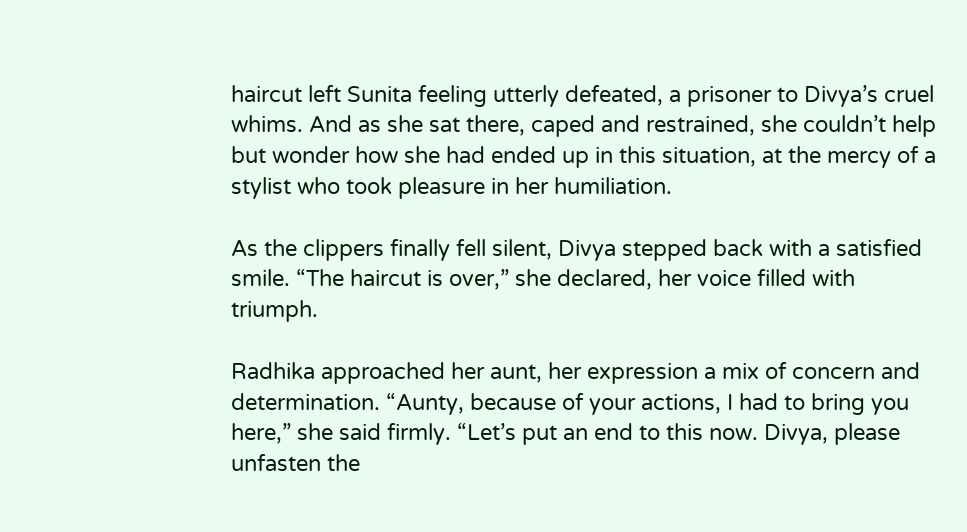haircut left Sunita feeling utterly defeated, a prisoner to Divya’s cruel whims. And as she sat there, caped and restrained, she couldn’t help but wonder how she had ended up in this situation, at the mercy of a stylist who took pleasure in her humiliation.

As the clippers finally fell silent, Divya stepped back with a satisfied smile. “The haircut is over,” she declared, her voice filled with triumph.

Radhika approached her aunt, her expression a mix of concern and determination. “Aunty, because of your actions, I had to bring you here,” she said firmly. “Let’s put an end to this now. Divya, please unfasten the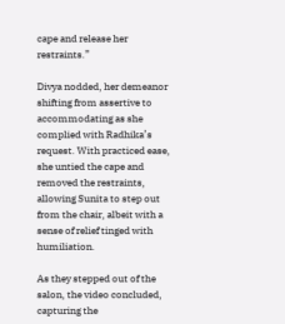cape and release her restraints.”

Divya nodded, her demeanor shifting from assertive to accommodating as she complied with Radhika’s request. With practiced ease, she untied the cape and removed the restraints, allowing Sunita to step out from the chair, albeit with a sense of relief tinged with humiliation.

As they stepped out of the salon, the video concluded, capturing the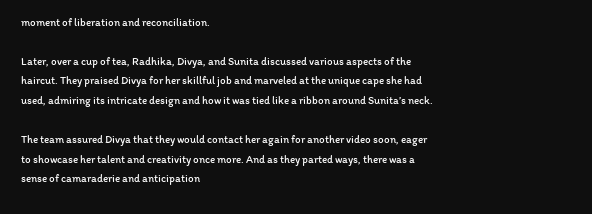moment of liberation and reconciliation.

Later, over a cup of tea, Radhika, Divya, and Sunita discussed various aspects of the haircut. They praised Divya for her skillful job and marveled at the unique cape she had used, admiring its intricate design and how it was tied like a ribbon around Sunita’s neck.

The team assured Divya that they would contact her again for another video soon, eager to showcase her talent and creativity once more. And as they parted ways, there was a sense of camaraderie and anticipation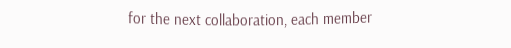for the next collaboration, each member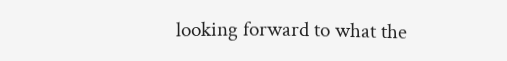looking forward to what the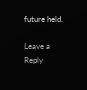future held.

Leave a Reply